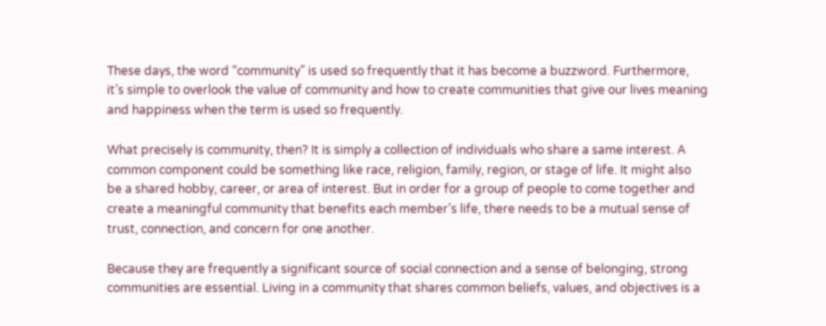These days, the word “community” is used so frequently that it has become a buzzword. Furthermore, it’s simple to overlook the value of community and how to create communities that give our lives meaning and happiness when the term is used so frequently.

What precisely is community, then? It is simply a collection of individuals who share a same interest. A common component could be something like race, religion, family, region, or stage of life. It might also be a shared hobby, career, or area of interest. But in order for a group of people to come together and create a meaningful community that benefits each member’s life, there needs to be a mutual sense of trust, connection, and concern for one another.

Because they are frequently a significant source of social connection and a sense of belonging, strong communities are essential. Living in a community that shares common beliefs, values, and objectives is a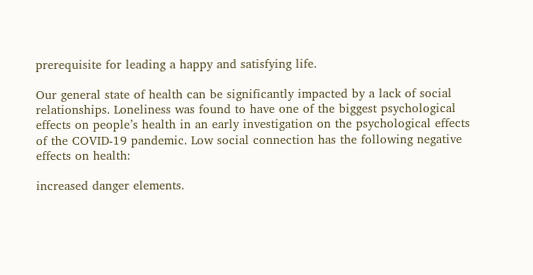prerequisite for leading a happy and satisfying life.

Our general state of health can be significantly impacted by a lack of social relationships. Loneliness was found to have one of the biggest psychological effects on people’s health in an early investigation on the psychological effects of the COVID-19 pandemic. Low social connection has the following negative effects on health:

increased danger elements.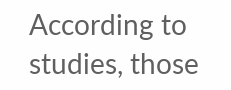According to studies, those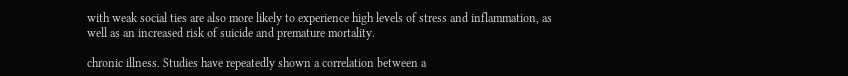with weak social ties are also more likely to experience high levels of stress and inflammation, as well as an increased risk of suicide and premature mortality.

chronic illness. Studies have repeatedly shown a correlation between a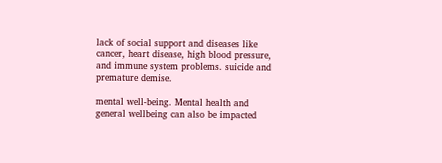lack of social support and diseases like cancer, heart disease, high blood pressure, and immune system problems. suicide and premature demise.

mental well-being. Mental health and general wellbeing can also be impacted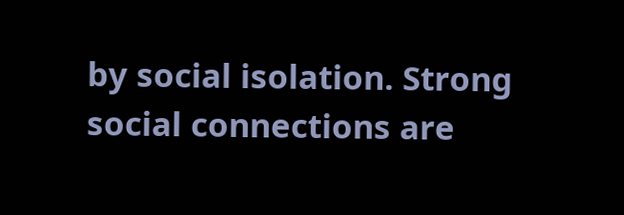by social isolation. Strong social connections are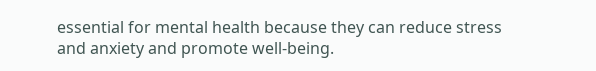essential for mental health because they can reduce stress and anxiety and promote well-being.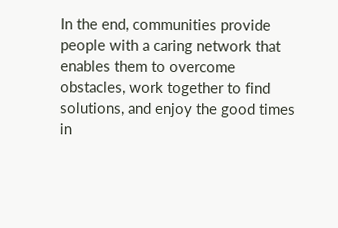In the end, communities provide people with a caring network that enables them to overcome obstacles, work together to find solutions, and enjoy the good times in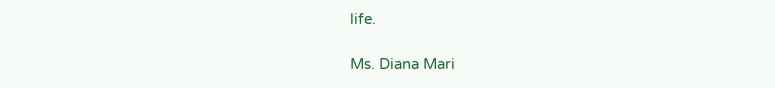life.

Ms. Diana Mari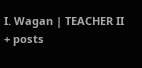I. Wagan | TEACHER II
+ posts